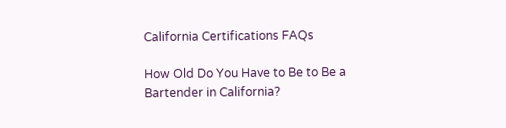California Certifications FAQs

How Old Do You Have to Be to Be a Bartender in California?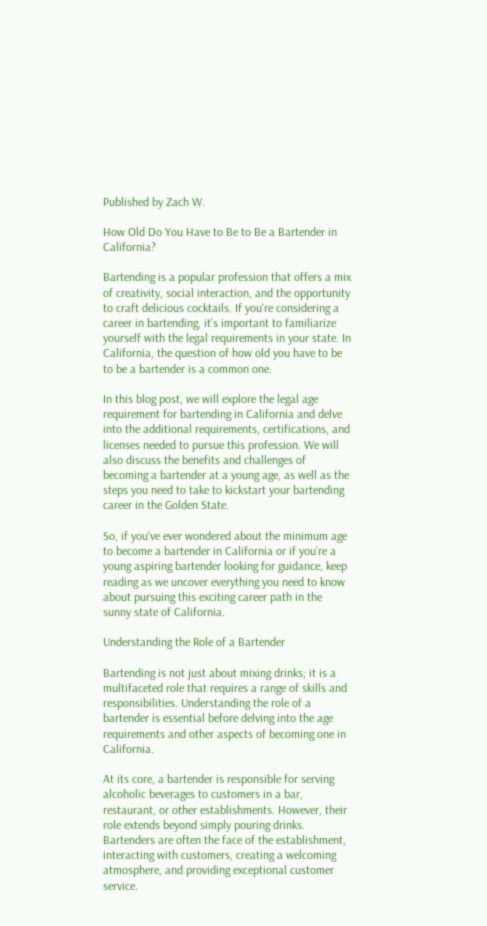Published by Zach W.

How Old Do You Have to Be to Be a Bartender in California?

Bartending is a popular profession that offers a mix of creativity, social interaction, and the opportunity to craft delicious cocktails. If you're considering a career in bartending, it's important to familiarize yourself with the legal requirements in your state. In California, the question of how old you have to be to be a bartender is a common one.

In this blog post, we will explore the legal age requirement for bartending in California and delve into the additional requirements, certifications, and licenses needed to pursue this profession. We will also discuss the benefits and challenges of becoming a bartender at a young age, as well as the steps you need to take to kickstart your bartending career in the Golden State.

So, if you've ever wondered about the minimum age to become a bartender in California or if you're a young aspiring bartender looking for guidance, keep reading as we uncover everything you need to know about pursuing this exciting career path in the sunny state of California.

Understanding the Role of a Bartender

Bartending is not just about mixing drinks; it is a multifaceted role that requires a range of skills and responsibilities. Understanding the role of a bartender is essential before delving into the age requirements and other aspects of becoming one in California.

At its core, a bartender is responsible for serving alcoholic beverages to customers in a bar, restaurant, or other establishments. However, their role extends beyond simply pouring drinks. Bartenders are often the face of the establishment, interacting with customers, creating a welcoming atmosphere, and providing exceptional customer service.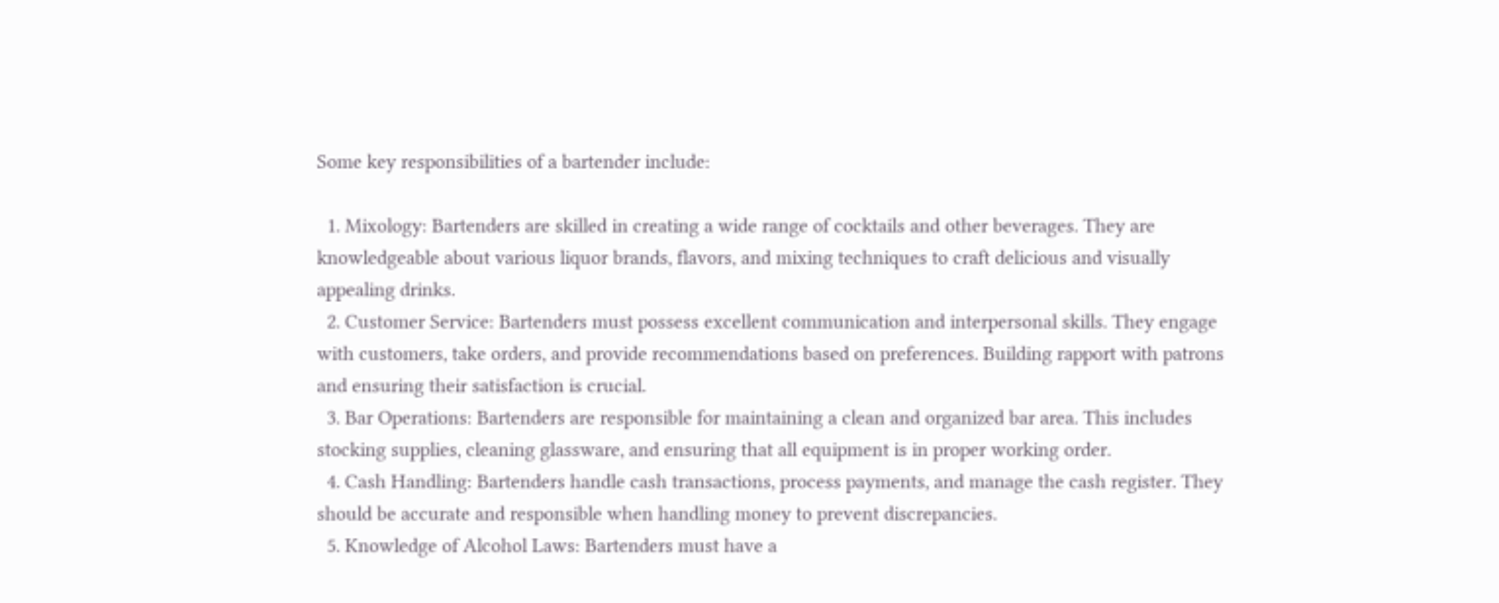Some key responsibilities of a bartender include:

  1. Mixology: Bartenders are skilled in creating a wide range of cocktails and other beverages. They are knowledgeable about various liquor brands, flavors, and mixing techniques to craft delicious and visually appealing drinks.
  2. Customer Service: Bartenders must possess excellent communication and interpersonal skills. They engage with customers, take orders, and provide recommendations based on preferences. Building rapport with patrons and ensuring their satisfaction is crucial.
  3. Bar Operations: Bartenders are responsible for maintaining a clean and organized bar area. This includes stocking supplies, cleaning glassware, and ensuring that all equipment is in proper working order.
  4. Cash Handling: Bartenders handle cash transactions, process payments, and manage the cash register. They should be accurate and responsible when handling money to prevent discrepancies.
  5. Knowledge of Alcohol Laws: Bartenders must have a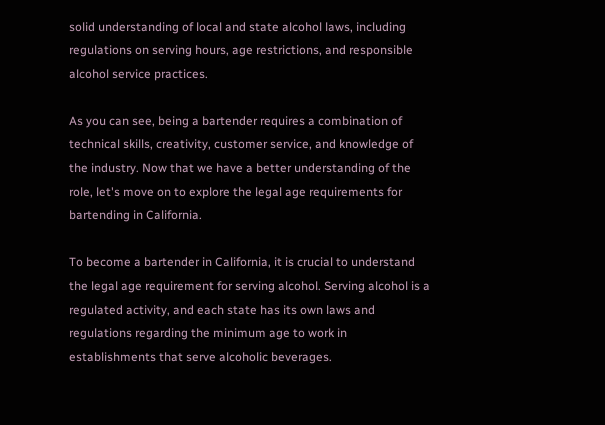solid understanding of local and state alcohol laws, including regulations on serving hours, age restrictions, and responsible alcohol service practices.

As you can see, being a bartender requires a combination of technical skills, creativity, customer service, and knowledge of the industry. Now that we have a better understanding of the role, let's move on to explore the legal age requirements for bartending in California.

To become a bartender in California, it is crucial to understand the legal age requirement for serving alcohol. Serving alcohol is a regulated activity, and each state has its own laws and regulations regarding the minimum age to work in establishments that serve alcoholic beverages.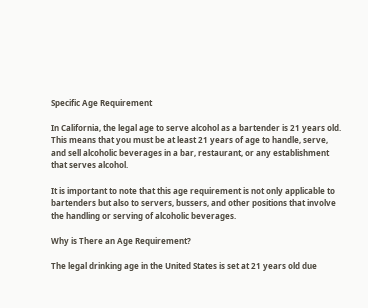Specific Age Requirement

In California, the legal age to serve alcohol as a bartender is 21 years old. This means that you must be at least 21 years of age to handle, serve, and sell alcoholic beverages in a bar, restaurant, or any establishment that serves alcohol.

It is important to note that this age requirement is not only applicable to bartenders but also to servers, bussers, and other positions that involve the handling or serving of alcoholic beverages.

Why is There an Age Requirement?

The legal drinking age in the United States is set at 21 years old due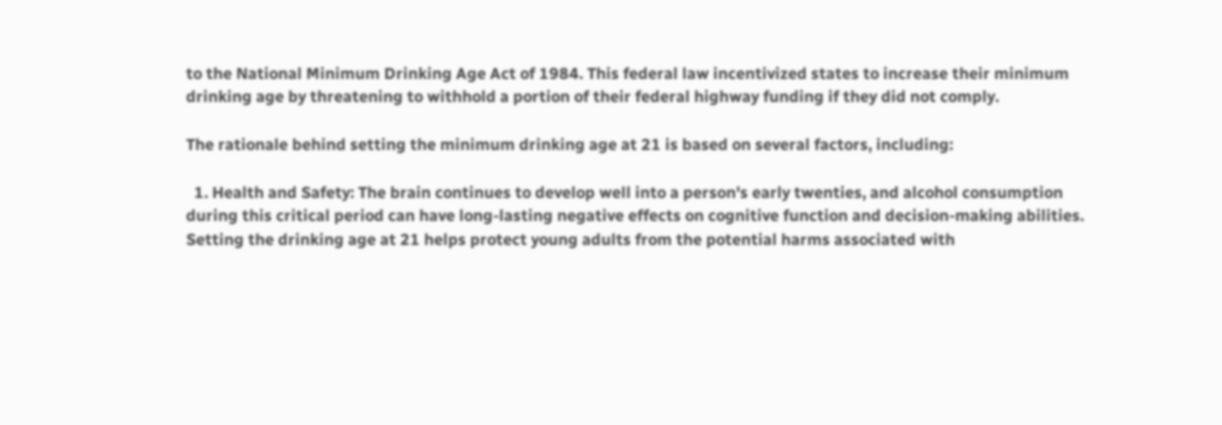to the National Minimum Drinking Age Act of 1984. This federal law incentivized states to increase their minimum drinking age by threatening to withhold a portion of their federal highway funding if they did not comply.

The rationale behind setting the minimum drinking age at 21 is based on several factors, including:

  1. Health and Safety: The brain continues to develop well into a person's early twenties, and alcohol consumption during this critical period can have long-lasting negative effects on cognitive function and decision-making abilities. Setting the drinking age at 21 helps protect young adults from the potential harms associated with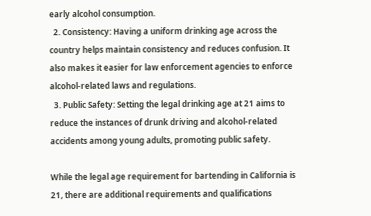early alcohol consumption.
  2. Consistency: Having a uniform drinking age across the country helps maintain consistency and reduces confusion. It also makes it easier for law enforcement agencies to enforce alcohol-related laws and regulations.
  3. Public Safety: Setting the legal drinking age at 21 aims to reduce the instances of drunk driving and alcohol-related accidents among young adults, promoting public safety.

While the legal age requirement for bartending in California is 21, there are additional requirements and qualifications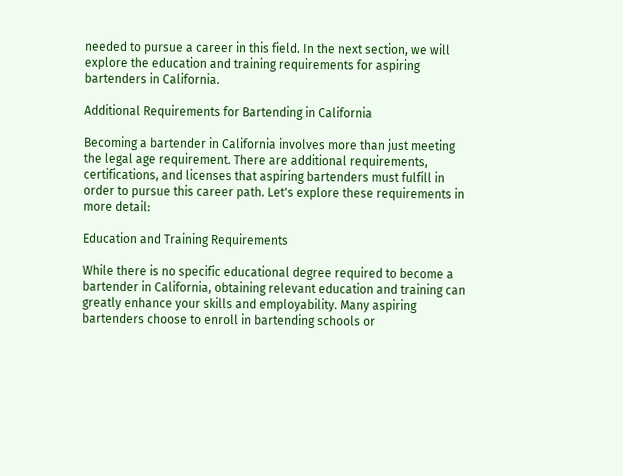needed to pursue a career in this field. In the next section, we will explore the education and training requirements for aspiring bartenders in California.

Additional Requirements for Bartending in California

Becoming a bartender in California involves more than just meeting the legal age requirement. There are additional requirements, certifications, and licenses that aspiring bartenders must fulfill in order to pursue this career path. Let's explore these requirements in more detail:

Education and Training Requirements

While there is no specific educational degree required to become a bartender in California, obtaining relevant education and training can greatly enhance your skills and employability. Many aspiring bartenders choose to enroll in bartending schools or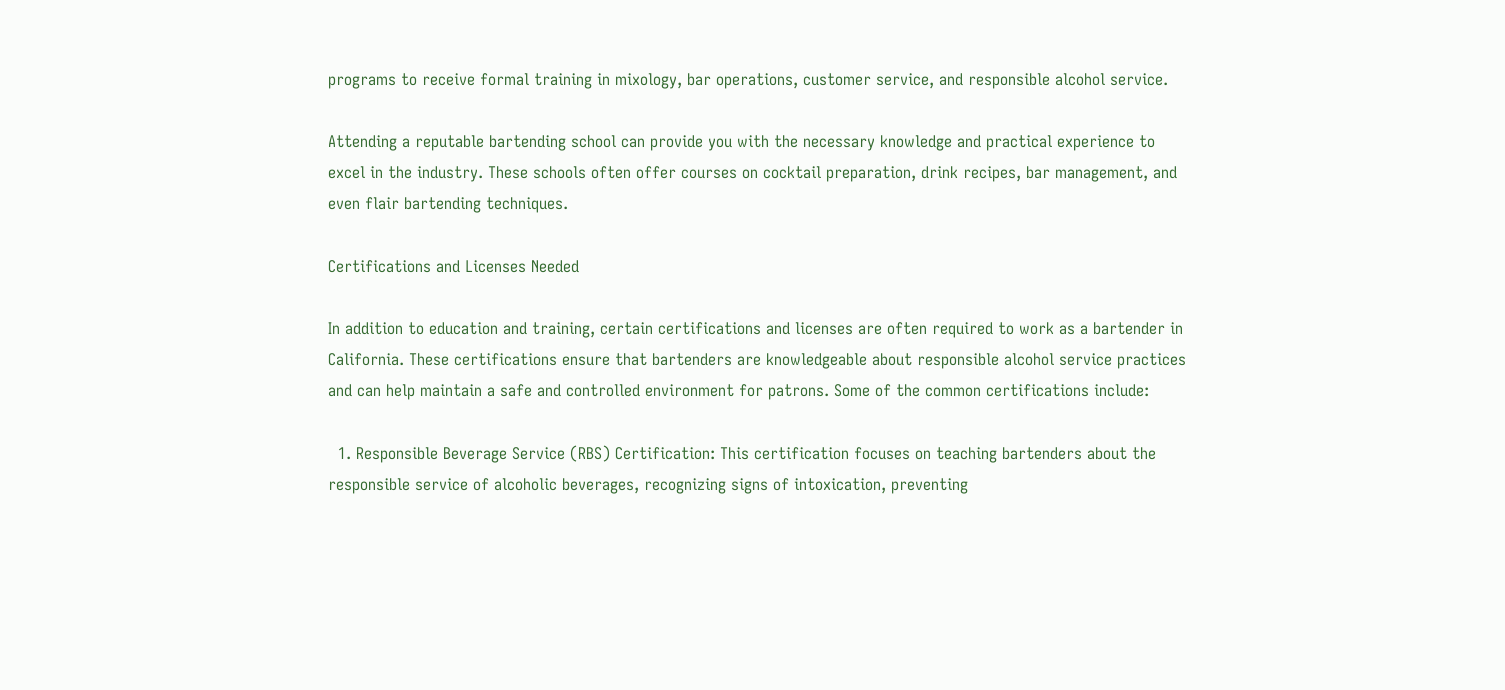programs to receive formal training in mixology, bar operations, customer service, and responsible alcohol service.

Attending a reputable bartending school can provide you with the necessary knowledge and practical experience to excel in the industry. These schools often offer courses on cocktail preparation, drink recipes, bar management, and even flair bartending techniques.

Certifications and Licenses Needed

In addition to education and training, certain certifications and licenses are often required to work as a bartender in California. These certifications ensure that bartenders are knowledgeable about responsible alcohol service practices and can help maintain a safe and controlled environment for patrons. Some of the common certifications include:

  1. Responsible Beverage Service (RBS) Certification: This certification focuses on teaching bartenders about the responsible service of alcoholic beverages, recognizing signs of intoxication, preventing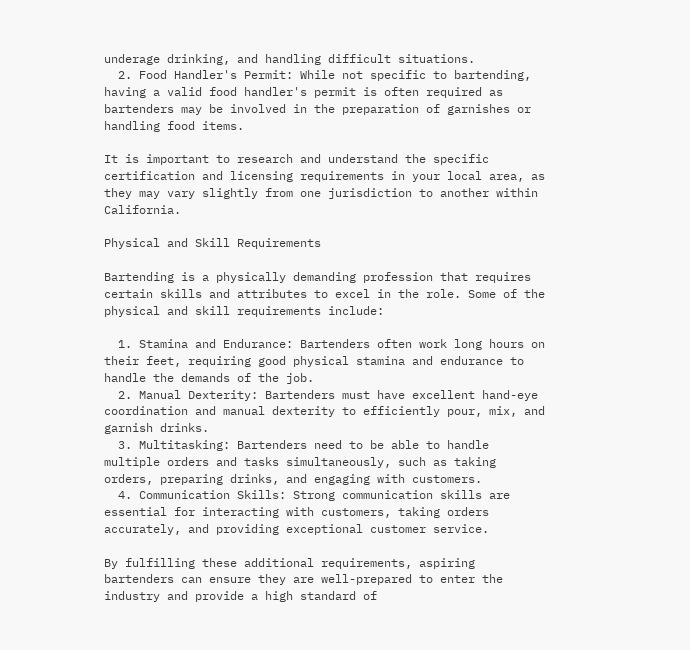underage drinking, and handling difficult situations.
  2. Food Handler's Permit: While not specific to bartending, having a valid food handler's permit is often required as bartenders may be involved in the preparation of garnishes or handling food items.

It is important to research and understand the specific certification and licensing requirements in your local area, as they may vary slightly from one jurisdiction to another within California.

Physical and Skill Requirements

Bartending is a physically demanding profession that requires certain skills and attributes to excel in the role. Some of the physical and skill requirements include:

  1. Stamina and Endurance: Bartenders often work long hours on their feet, requiring good physical stamina and endurance to handle the demands of the job.
  2. Manual Dexterity: Bartenders must have excellent hand-eye coordination and manual dexterity to efficiently pour, mix, and garnish drinks.
  3. Multitasking: Bartenders need to be able to handle multiple orders and tasks simultaneously, such as taking orders, preparing drinks, and engaging with customers.
  4. Communication Skills: Strong communication skills are essential for interacting with customers, taking orders accurately, and providing exceptional customer service.

By fulfilling these additional requirements, aspiring bartenders can ensure they are well-prepared to enter the industry and provide a high standard of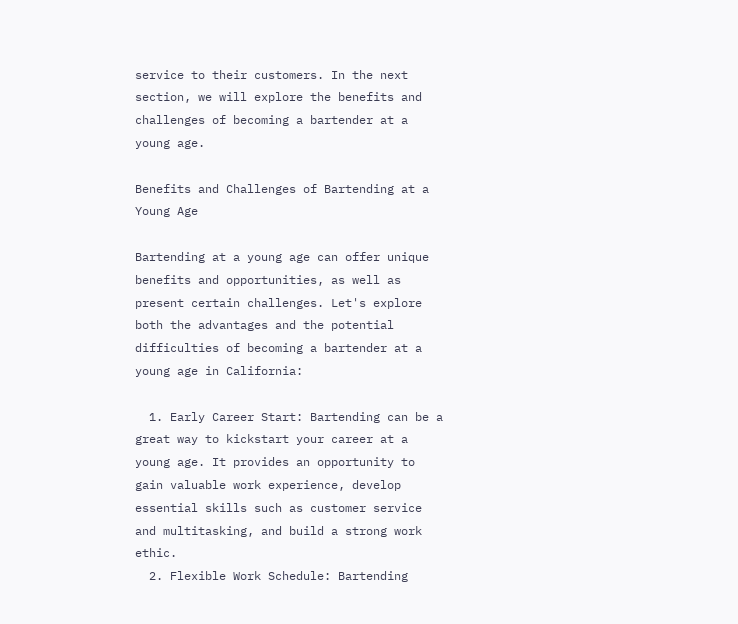service to their customers. In the next section, we will explore the benefits and challenges of becoming a bartender at a young age.

Benefits and Challenges of Bartending at a Young Age

Bartending at a young age can offer unique benefits and opportunities, as well as present certain challenges. Let's explore both the advantages and the potential difficulties of becoming a bartender at a young age in California:

  1. Early Career Start: Bartending can be a great way to kickstart your career at a young age. It provides an opportunity to gain valuable work experience, develop essential skills such as customer service and multitasking, and build a strong work ethic.
  2. Flexible Work Schedule: Bartending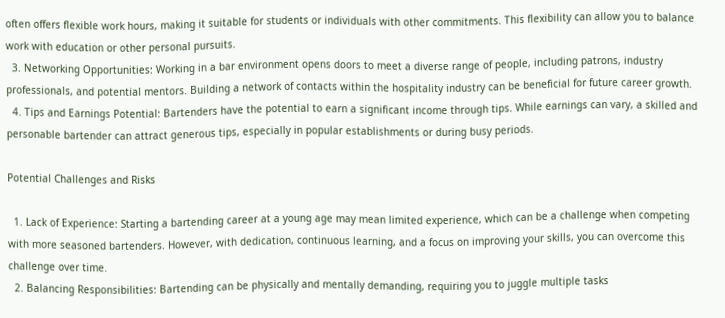often offers flexible work hours, making it suitable for students or individuals with other commitments. This flexibility can allow you to balance work with education or other personal pursuits.
  3. Networking Opportunities: Working in a bar environment opens doors to meet a diverse range of people, including patrons, industry professionals, and potential mentors. Building a network of contacts within the hospitality industry can be beneficial for future career growth.
  4. Tips and Earnings Potential: Bartenders have the potential to earn a significant income through tips. While earnings can vary, a skilled and personable bartender can attract generous tips, especially in popular establishments or during busy periods.

Potential Challenges and Risks

  1. Lack of Experience: Starting a bartending career at a young age may mean limited experience, which can be a challenge when competing with more seasoned bartenders. However, with dedication, continuous learning, and a focus on improving your skills, you can overcome this challenge over time.
  2. Balancing Responsibilities: Bartending can be physically and mentally demanding, requiring you to juggle multiple tasks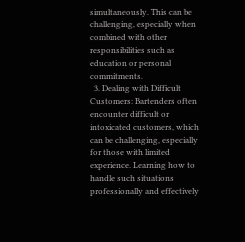simultaneously. This can be challenging, especially when combined with other responsibilities such as education or personal commitments.
  3. Dealing with Difficult Customers: Bartenders often encounter difficult or intoxicated customers, which can be challenging, especially for those with limited experience. Learning how to handle such situations professionally and effectively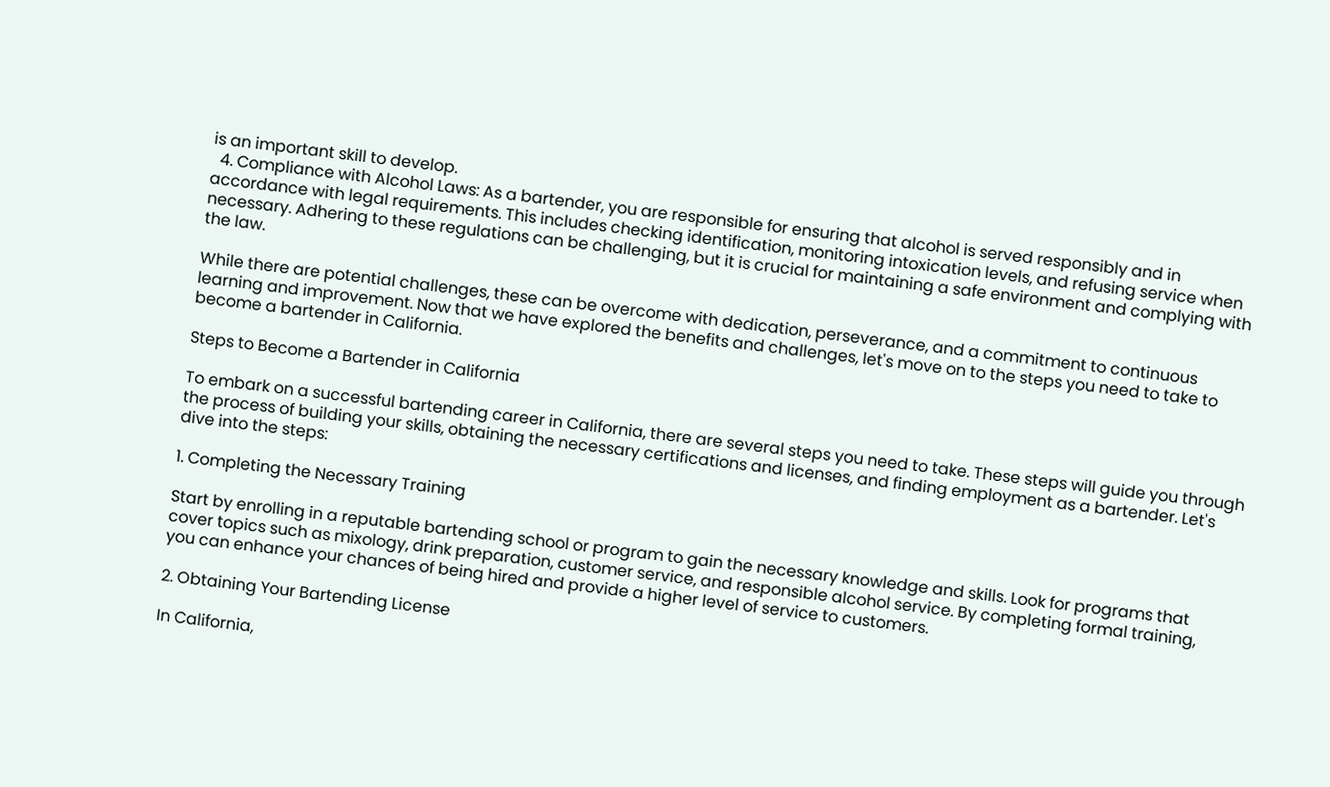is an important skill to develop.
  4. Compliance with Alcohol Laws: As a bartender, you are responsible for ensuring that alcohol is served responsibly and in accordance with legal requirements. This includes checking identification, monitoring intoxication levels, and refusing service when necessary. Adhering to these regulations can be challenging, but it is crucial for maintaining a safe environment and complying with the law.

While there are potential challenges, these can be overcome with dedication, perseverance, and a commitment to continuous learning and improvement. Now that we have explored the benefits and challenges, let's move on to the steps you need to take to become a bartender in California.

Steps to Become a Bartender in California

To embark on a successful bartending career in California, there are several steps you need to take. These steps will guide you through the process of building your skills, obtaining the necessary certifications and licenses, and finding employment as a bartender. Let's dive into the steps:

1. Completing the Necessary Training

Start by enrolling in a reputable bartending school or program to gain the necessary knowledge and skills. Look for programs that cover topics such as mixology, drink preparation, customer service, and responsible alcohol service. By completing formal training, you can enhance your chances of being hired and provide a higher level of service to customers.

2. Obtaining Your Bartending License

In California,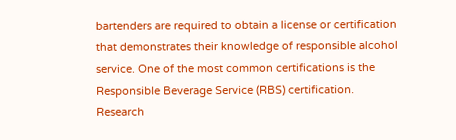bartenders are required to obtain a license or certification that demonstrates their knowledge of responsible alcohol service. One of the most common certifications is the Responsible Beverage Service (RBS) certification. Research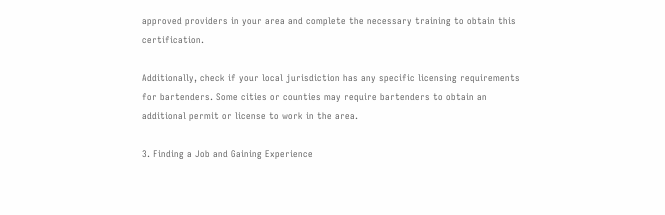approved providers in your area and complete the necessary training to obtain this certification.

Additionally, check if your local jurisdiction has any specific licensing requirements for bartenders. Some cities or counties may require bartenders to obtain an additional permit or license to work in the area.

3. Finding a Job and Gaining Experience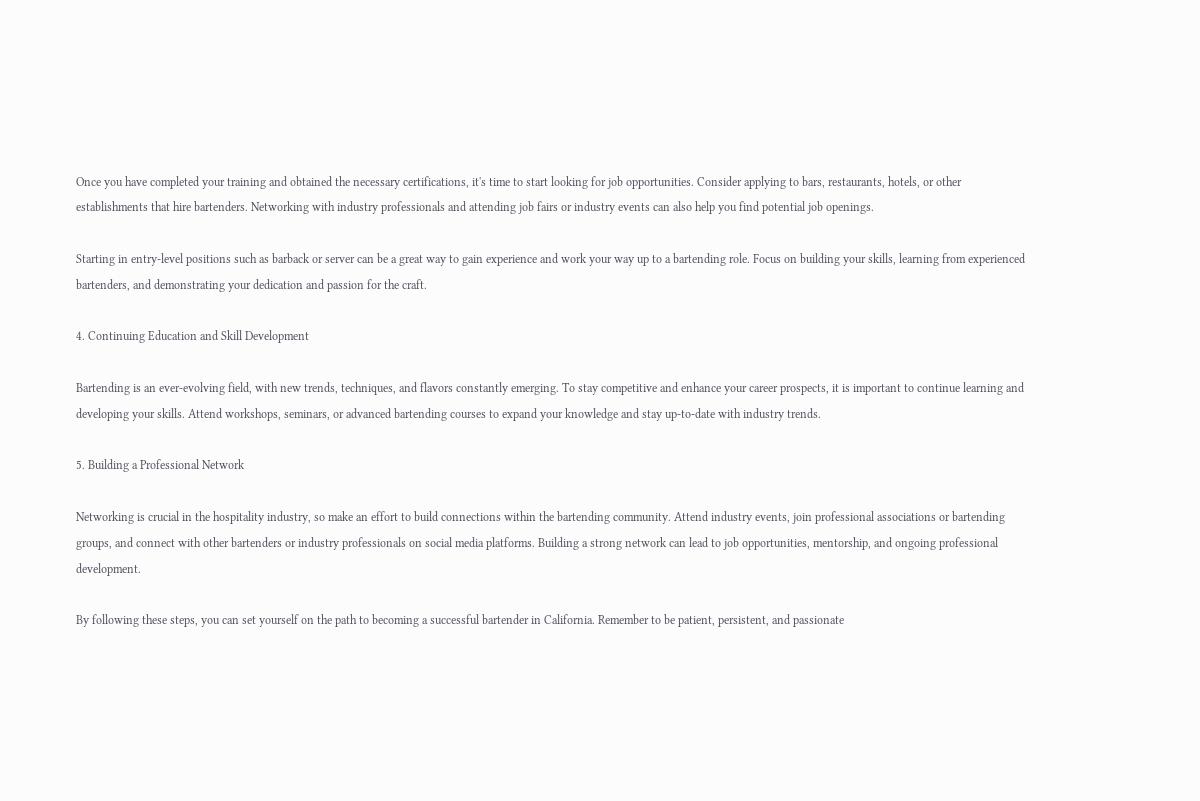Once you have completed your training and obtained the necessary certifications, it's time to start looking for job opportunities. Consider applying to bars, restaurants, hotels, or other establishments that hire bartenders. Networking with industry professionals and attending job fairs or industry events can also help you find potential job openings.

Starting in entry-level positions such as barback or server can be a great way to gain experience and work your way up to a bartending role. Focus on building your skills, learning from experienced bartenders, and demonstrating your dedication and passion for the craft.

4. Continuing Education and Skill Development

Bartending is an ever-evolving field, with new trends, techniques, and flavors constantly emerging. To stay competitive and enhance your career prospects, it is important to continue learning and developing your skills. Attend workshops, seminars, or advanced bartending courses to expand your knowledge and stay up-to-date with industry trends.

5. Building a Professional Network

Networking is crucial in the hospitality industry, so make an effort to build connections within the bartending community. Attend industry events, join professional associations or bartending groups, and connect with other bartenders or industry professionals on social media platforms. Building a strong network can lead to job opportunities, mentorship, and ongoing professional development.

By following these steps, you can set yourself on the path to becoming a successful bartender in California. Remember to be patient, persistent, and passionate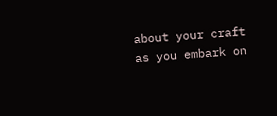about your craft as you embark on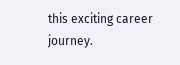this exciting career journey.